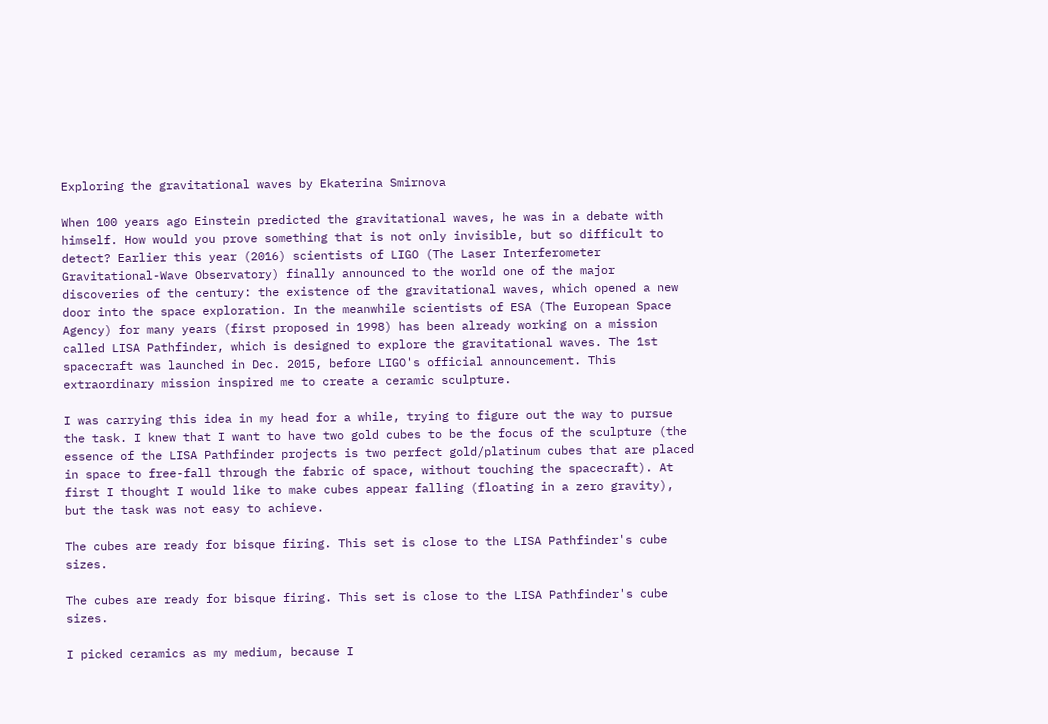Exploring the gravitational waves by Ekaterina Smirnova

When 100 years ago Einstein predicted the gravitational waves, he was in a debate with himself. How would you prove something that is not only invisible, but so difficult to detect? Earlier this year (2016) scientists of LIGO (The Laser Interferometer Gravitational-Wave Observatory) finally announced to the world one of the major discoveries of the century: the existence of the gravitational waves, which opened a new door into the space exploration. In the meanwhile scientists of ESA (The European Space Agency) for many years (first proposed in 1998) has been already working on a mission called LISA Pathfinder, which is designed to explore the gravitational waves. The 1st spacecraft was launched in Dec. 2015, before LIGO's official announcement. This extraordinary mission inspired me to create a ceramic sculpture.

I was carrying this idea in my head for a while, trying to figure out the way to pursue the task. I knew that I want to have two gold cubes to be the focus of the sculpture (the essence of the LISA Pathfinder projects is two perfect gold/platinum cubes that are placed in space to free-fall through the fabric of space, without touching the spacecraft). At first I thought I would like to make cubes appear falling (floating in a zero gravity), but the task was not easy to achieve.

The cubes are ready for bisque firing. This set is close to the LISA Pathfinder's cube sizes.

The cubes are ready for bisque firing. This set is close to the LISA Pathfinder's cube sizes.

I picked ceramics as my medium, because I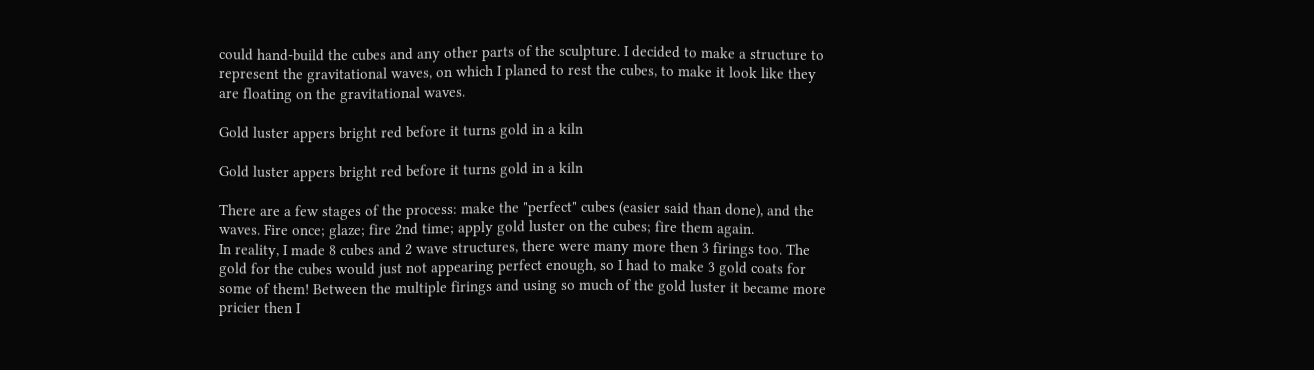could hand-build the cubes and any other parts of the sculpture. I decided to make a structure to represent the gravitational waves, on which I planed to rest the cubes, to make it look like they are floating on the gravitational waves.

Gold luster appers bright red before it turns gold in a kiln

Gold luster appers bright red before it turns gold in a kiln

There are a few stages of the process: make the "perfect" cubes (easier said than done), and the waves. Fire once; glaze; fire 2nd time; apply gold luster on the cubes; fire them again.
In reality, I made 8 cubes and 2 wave structures, there were many more then 3 firings too. The gold for the cubes would just not appearing perfect enough, so I had to make 3 gold coats for some of them! Between the multiple firings and using so much of the gold luster it became more pricier then I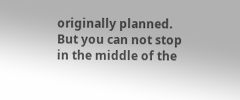originally planned. But you can not stop in the middle of the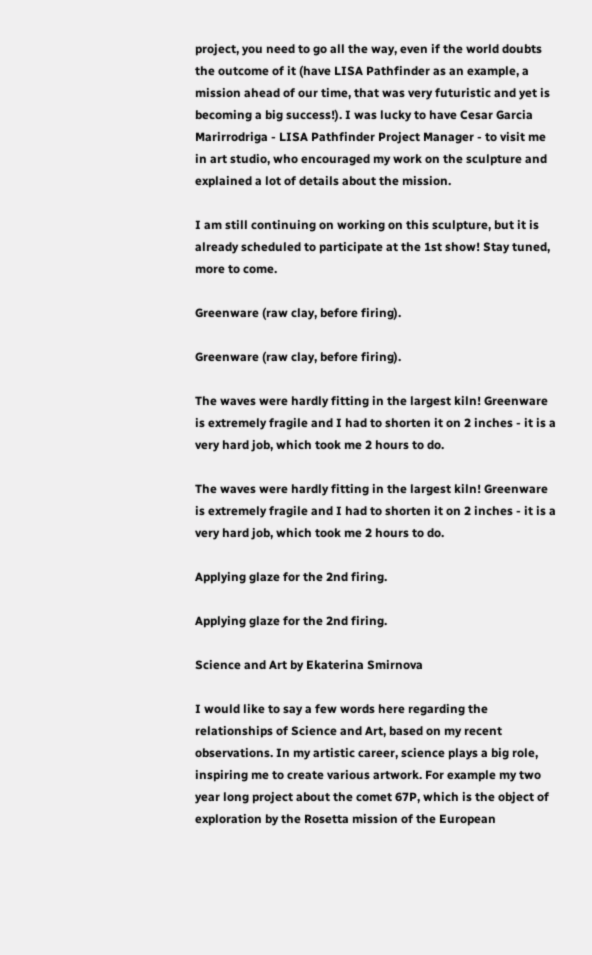project, you need to go all the way, even if the world doubts the outcome of it (have LISA Pathfinder as an example, a mission ahead of our time, that was very futuristic and yet is becoming a big success!). I was lucky to have Cesar Garcia Marirrodriga - LISA Pathfinder Project Manager - to visit me in art studio, who encouraged my work on the sculpture and explained a lot of details about the mission.

I am still continuing on working on this sculpture, but it is already scheduled to participate at the 1st show! Stay tuned, more to come.

Greenware (raw clay, before firing).

Greenware (raw clay, before firing).

The waves were hardly fitting in the largest kiln! Greenware is extremely fragile and I had to shorten it on 2 inches - it is a very hard job, which took me 2 hours to do.

The waves were hardly fitting in the largest kiln! Greenware is extremely fragile and I had to shorten it on 2 inches - it is a very hard job, which took me 2 hours to do.

Applying glaze for the 2nd firing.

Applying glaze for the 2nd firing.

Science and Art by Ekaterina Smirnova

I would like to say a few words here regarding the relationships of Science and Art, based on my recent observations. In my artistic career, science plays a big role, inspiring me to create various artwork. For example my two year long project about the comet 67P, which is the object of exploration by the Rosetta mission of the European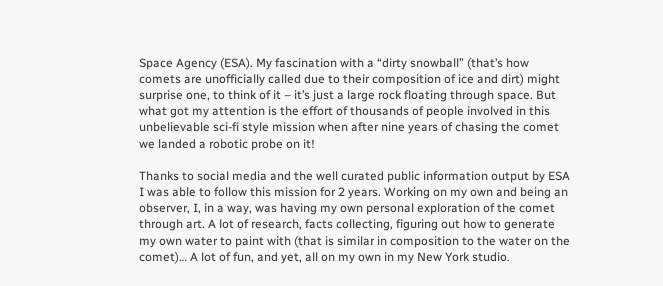Space Agency (ESA). My fascination with a “dirty snowball” (that’s how comets are unofficially called due to their composition of ice and dirt) might surprise one, to think of it – it’s just a large rock floating through space. But what got my attention is the effort of thousands of people involved in this unbelievable sci-fi style mission when after nine years of chasing the comet we landed a robotic probe on it!

Thanks to social media and the well curated public information output by ESA I was able to follow this mission for 2 years. Working on my own and being an observer, I, in a way, was having my own personal exploration of the comet through art. A lot of research, facts collecting, figuring out how to generate my own water to paint with (that is similar in composition to the water on the comet)… A lot of fun, and yet, all on my own in my New York studio.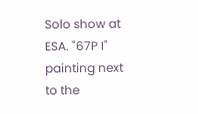Solo show at ESA. "67P I" painting next to the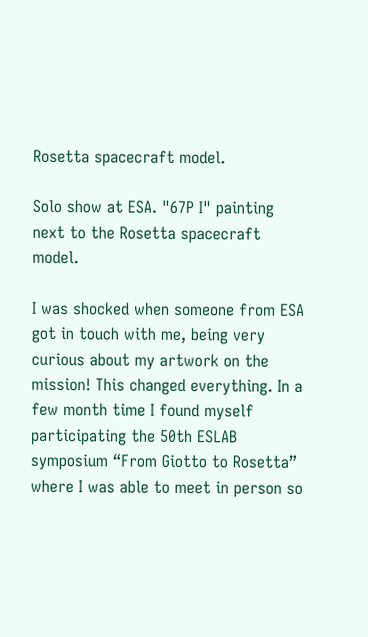Rosetta spacecraft model.

Solo show at ESA. "67P I" painting next to the Rosetta spacecraft model.

I was shocked when someone from ESA got in touch with me, being very curious about my artwork on the mission! This changed everything. In a few month time I found myself participating the 50th ESLAB symposium “From Giotto to Rosetta” where I was able to meet in person so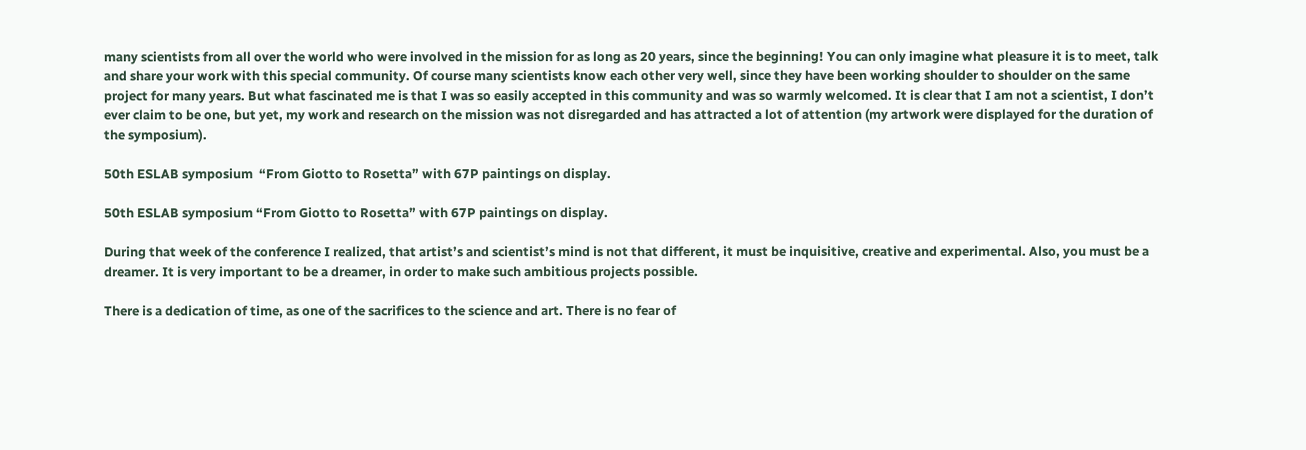many scientists from all over the world who were involved in the mission for as long as 20 years, since the beginning! You can only imagine what pleasure it is to meet, talk and share your work with this special community. Of course many scientists know each other very well, since they have been working shoulder to shoulder on the same project for many years. But what fascinated me is that I was so easily accepted in this community and was so warmly welcomed. It is clear that I am not a scientist, I don’t ever claim to be one, but yet, my work and research on the mission was not disregarded and has attracted a lot of attention (my artwork were displayed for the duration of the symposium).

50th ESLAB symposium  “From Giotto to Rosetta” with 67P paintings on display.

50th ESLAB symposium “From Giotto to Rosetta” with 67P paintings on display.

During that week of the conference I realized, that artist’s and scientist’s mind is not that different, it must be inquisitive, creative and experimental. Also, you must be a dreamer. It is very important to be a dreamer, in order to make such ambitious projects possible.

There is a dedication of time, as one of the sacrifices to the science and art. There is no fear of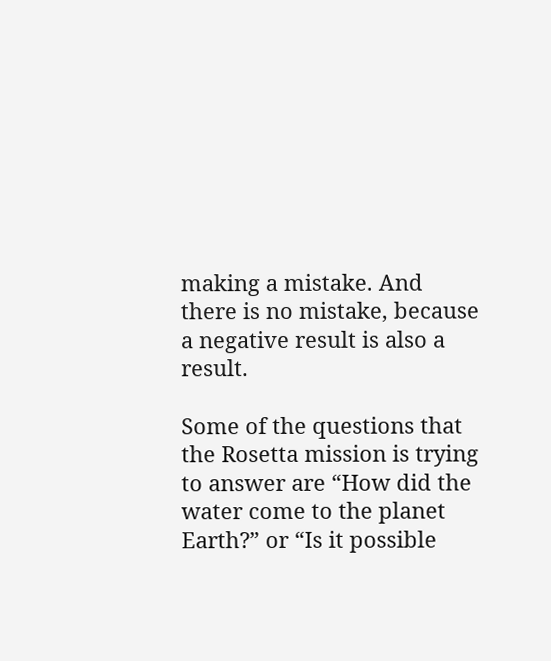making a mistake. And there is no mistake, because a negative result is also a result.

Some of the questions that the Rosetta mission is trying to answer are “How did the water come to the planet Earth?” or “Is it possible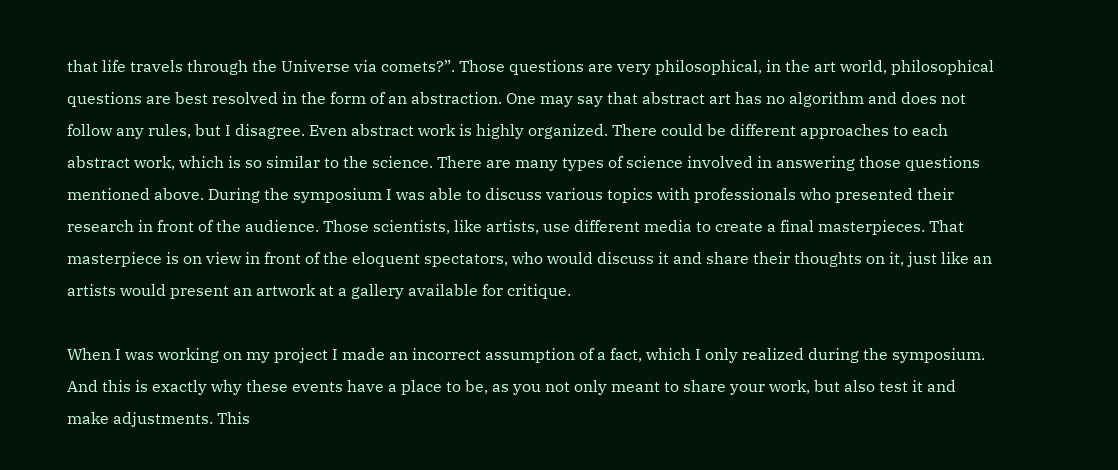that life travels through the Universe via comets?”. Those questions are very philosophical, in the art world, philosophical questions are best resolved in the form of an abstraction. One may say that abstract art has no algorithm and does not follow any rules, but I disagree. Even abstract work is highly organized. There could be different approaches to each abstract work, which is so similar to the science. There are many types of science involved in answering those questions mentioned above. During the symposium I was able to discuss various topics with professionals who presented their research in front of the audience. Those scientists, like artists, use different media to create a final masterpieces. That masterpiece is on view in front of the eloquent spectators, who would discuss it and share their thoughts on it, just like an artists would present an artwork at a gallery available for critique.

When I was working on my project I made an incorrect assumption of a fact, which I only realized during the symposium. And this is exactly why these events have a place to be, as you not only meant to share your work, but also test it and make adjustments. This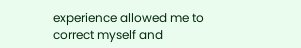experience allowed me to correct myself and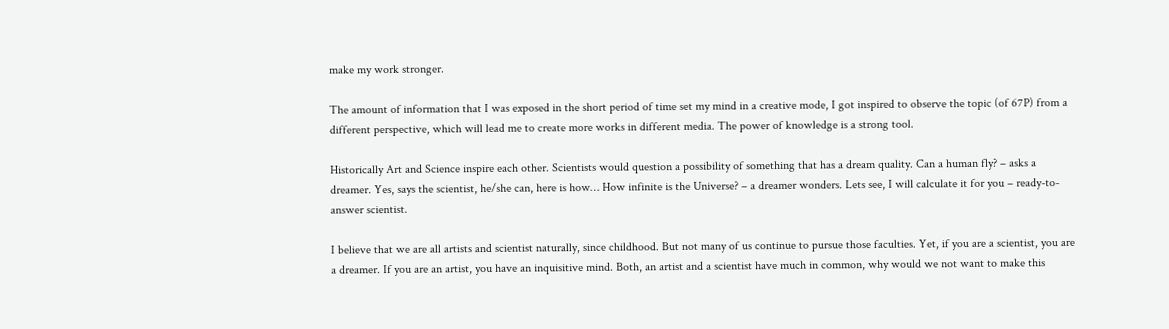make my work stronger.

The amount of information that I was exposed in the short period of time set my mind in a creative mode, I got inspired to observe the topic (of 67P) from a different perspective, which will lead me to create more works in different media. The power of knowledge is a strong tool.

Historically Art and Science inspire each other. Scientists would question a possibility of something that has a dream quality. Can a human fly? – asks a dreamer. Yes, says the scientist, he/she can, here is how… How infinite is the Universe? – a dreamer wonders. Lets see, I will calculate it for you – ready-to-answer scientist.

I believe that we are all artists and scientist naturally, since childhood. But not many of us continue to pursue those faculties. Yet, if you are a scientist, you are a dreamer. If you are an artist, you have an inquisitive mind. Both, an artist and a scientist have much in common, why would we not want to make this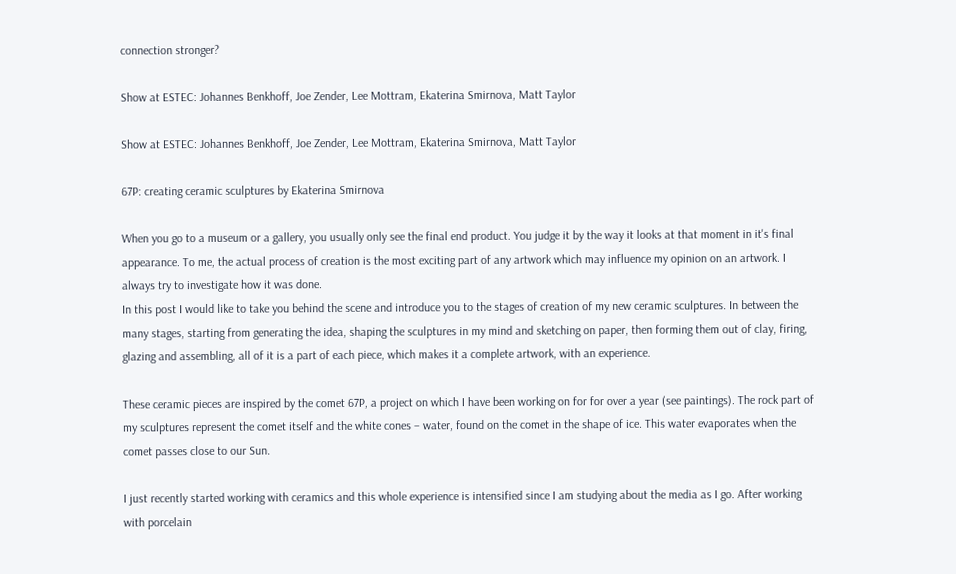connection stronger?

Show at ESTEC: Johannes Benkhoff, Joe Zender, Lee Mottram, Ekaterina Smirnova, Matt Taylor

Show at ESTEC: Johannes Benkhoff, Joe Zender, Lee Mottram, Ekaterina Smirnova, Matt Taylor

67P: creating ceramic sculptures by Ekaterina Smirnova

When you go to a museum or a gallery, you usually only see the final end product. You judge it by the way it looks at that moment in it's final appearance. To me, the actual process of creation is the most exciting part of any artwork which may influence my opinion on an artwork. I always try to investigate how it was done.
In this post I would like to take you behind the scene and introduce you to the stages of creation of my new ceramic sculptures. In between the many stages, starting from generating the idea, shaping the sculptures in my mind and sketching on paper, then forming them out of clay, firing, glazing and assembling, all of it is a part of each piece, which makes it a complete artwork, with an experience.

These ceramic pieces are inspired by the comet 67P, a project on which I have been working on for for over a year (see paintings). The rock part of my sculptures represent the comet itself and the white cones – water, found on the comet in the shape of ice. This water evaporates when the comet passes close to our Sun.

I just recently started working with ceramics and this whole experience is intensified since I am studying about the media as I go. After working with porcelain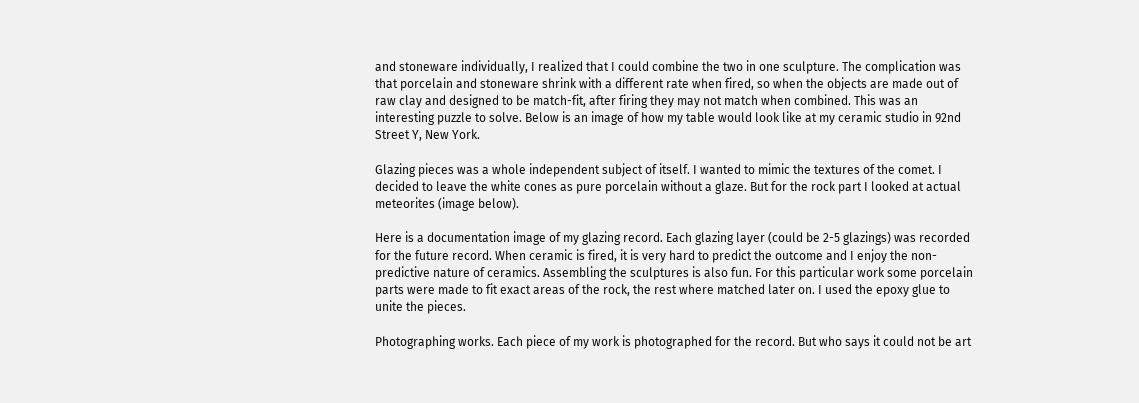and stoneware individually, I realized that I could combine the two in one sculpture. The complication was that porcelain and stoneware shrink with a different rate when fired, so when the objects are made out of raw clay and designed to be match-fit, after firing they may not match when combined. This was an interesting puzzle to solve. Below is an image of how my table would look like at my ceramic studio in 92nd Street Y, New York.

Glazing pieces was a whole independent subject of itself. I wanted to mimic the textures of the comet. I decided to leave the white cones as pure porcelain without a glaze. But for the rock part I looked at actual meteorites (image below).

Here is a documentation image of my glazing record. Each glazing layer (could be 2-5 glazings) was recorded for the future record. When ceramic is fired, it is very hard to predict the outcome and I enjoy the non-predictive nature of ceramics. Assembling the sculptures is also fun. For this particular work some porcelain parts were made to fit exact areas of the rock, the rest where matched later on. I used the epoxy glue to unite the pieces.

Photographing works. Each piece of my work is photographed for the record. But who says it could not be art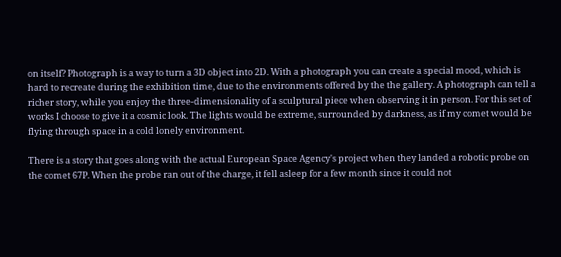on itself? Photograph is a way to turn a 3D object into 2D. With a photograph you can create a special mood, which is hard to recreate during the exhibition time, due to the environments offered by the the gallery. A photograph can tell a richer story, while you enjoy the three-dimensionality of a sculptural piece when observing it in person. For this set of works I choose to give it a cosmic look. The lights would be extreme, surrounded by darkness, as if my comet would be flying through space in a cold lonely environment.

There is a story that goes along with the actual European Space Agency's project when they landed a robotic probe on the comet 67P. When the probe ran out of the charge, it fell asleep for a few month since it could not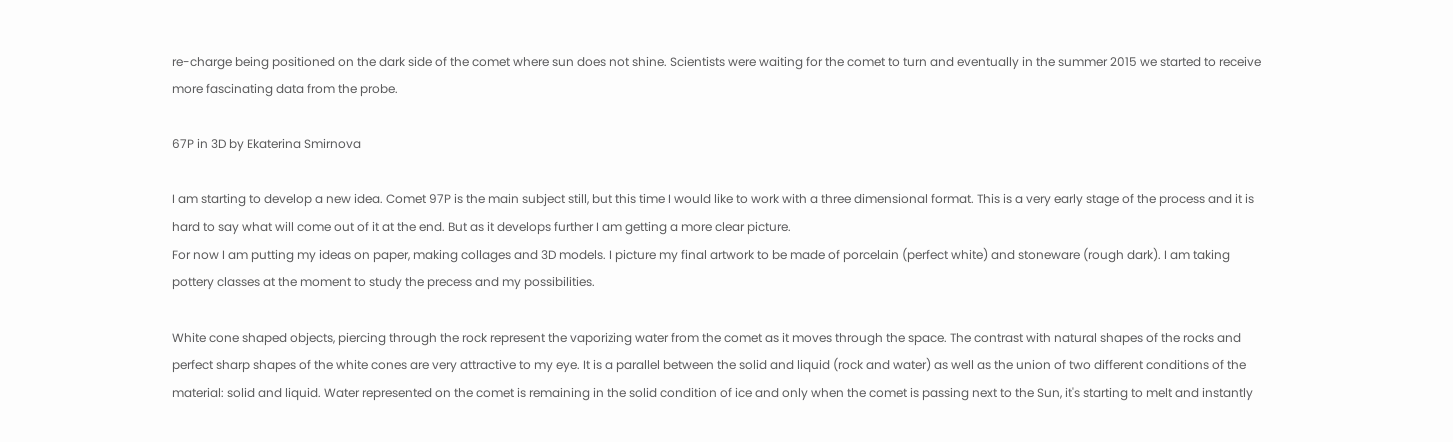re-charge being positioned on the dark side of the comet where sun does not shine. Scientists were waiting for the comet to turn and eventually in the summer 2015 we started to receive more fascinating data from the probe.

67P in 3D by Ekaterina Smirnova

I am starting to develop a new idea. Comet 97P is the main subject still, but this time I would like to work with a three dimensional format. This is a very early stage of the process and it is hard to say what will come out of it at the end. But as it develops further I am getting a more clear picture.
For now I am putting my ideas on paper, making collages and 3D models. I picture my final artwork to be made of porcelain (perfect white) and stoneware (rough dark). I am taking pottery classes at the moment to study the precess and my possibilities.

White cone shaped objects, piercing through the rock represent the vaporizing water from the comet as it moves through the space. The contrast with natural shapes of the rocks and perfect sharp shapes of the white cones are very attractive to my eye. It is a parallel between the solid and liquid (rock and water) as well as the union of two different conditions of the material: solid and liquid. Water represented on the comet is remaining in the solid condition of ice and only when the comet is passing next to the Sun, it's starting to melt and instantly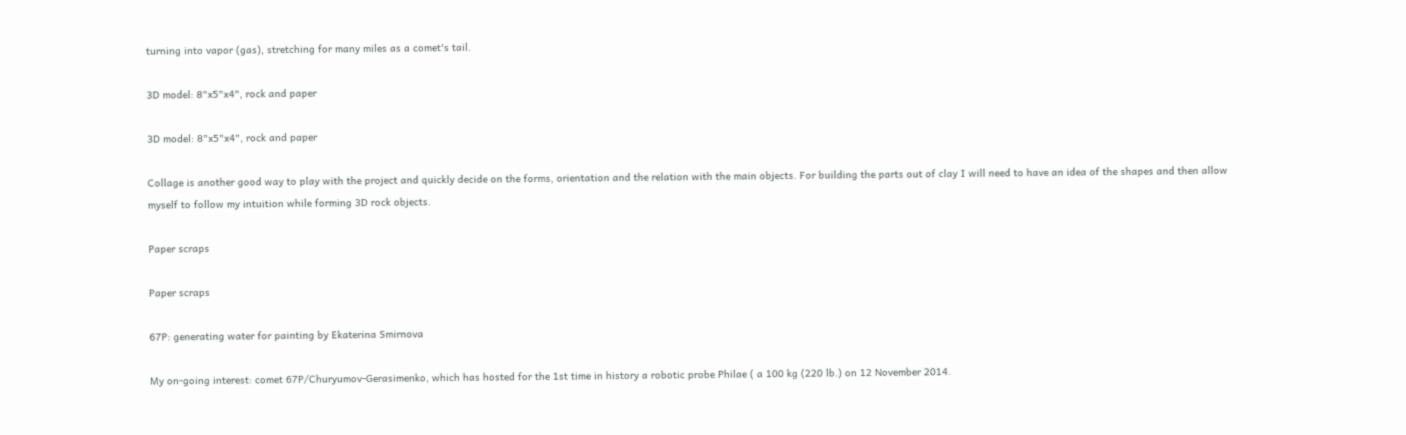turning into vapor (gas), stretching for many miles as a comet's tail.

3D model: 8"x5"x4", rock and paper

3D model: 8"x5"x4", rock and paper

Collage is another good way to play with the project and quickly decide on the forms, orientation and the relation with the main objects. For building the parts out of clay I will need to have an idea of the shapes and then allow myself to follow my intuition while forming 3D rock objects.

Paper scraps

Paper scraps

67P: generating water for painting by Ekaterina Smirnova

My on-going interest: comet 67P/Churyumov-Gerasimenko, which has hosted for the 1st time in history a robotic probe Philae ( a 100 kg (220 lb.) on 12 November 2014.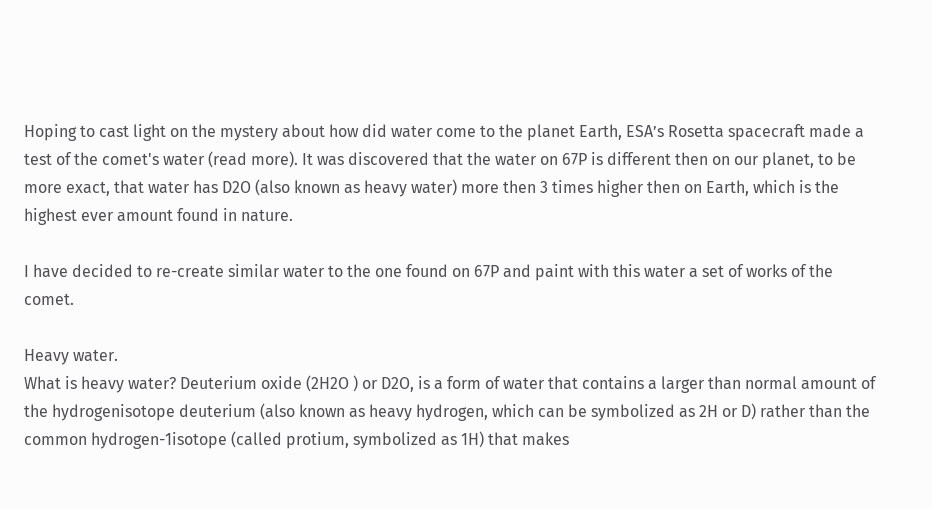Hoping to cast light on the mystery about how did water come to the planet Earth, ESA’s Rosetta spacecraft made a test of the comet's water (read more). It was discovered that the water on 67P is different then on our planet, to be more exact, that water has D2O (also known as heavy water) more then 3 times higher then on Earth, which is the highest ever amount found in nature.

I have decided to re-create similar water to the one found on 67P and paint with this water a set of works of the comet.

Heavy water.
What is heavy water? Deuterium oxide (2H2O ) or D2O, is a form of water that contains a larger than normal amount of the hydrogenisotope deuterium (also known as heavy hydrogen, which can be symbolized as 2H or D) rather than the common hydrogen-1isotope (called protium, symbolized as 1H) that makes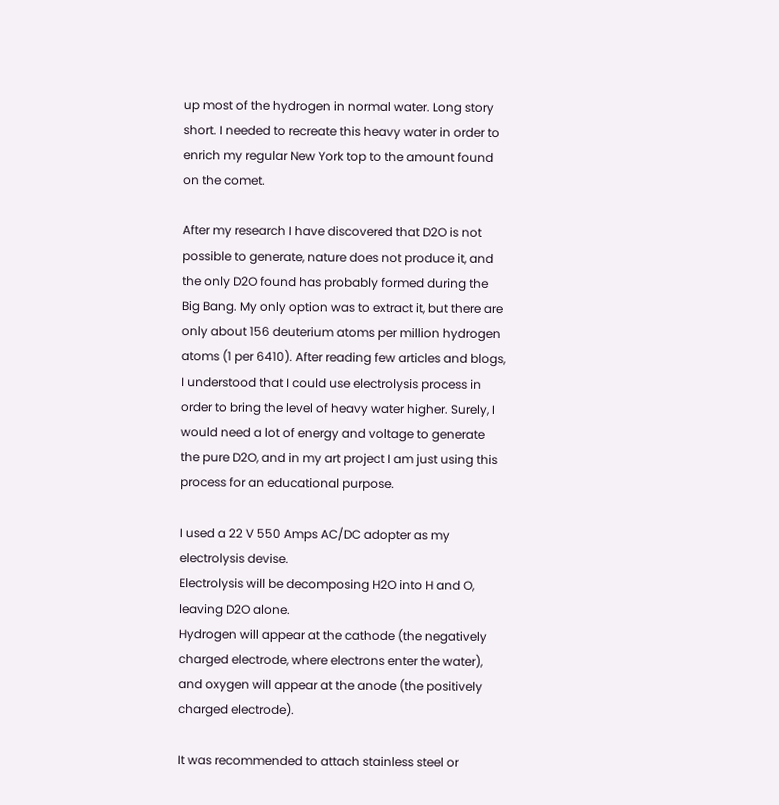up most of the hydrogen in normal water. Long story short. I needed to recreate this heavy water in order to enrich my regular New York top to the amount found on the comet.

After my research I have discovered that D2O is not possible to generate, nature does not produce it, and the only D2O found has probably formed during the Big Bang. My only option was to extract it, but there are only about 156 deuterium atoms per million hydrogen atoms (1 per 6410). After reading few articles and blogs, I understood that I could use electrolysis process in order to bring the level of heavy water higher. Surely, I would need a lot of energy and voltage to generate the pure D2O, and in my art project I am just using this process for an educational purpose.

I used a 22 V 550 Amps AC/DC adopter as my electrolysis devise.
Electrolysis will be decomposing H2O into H and O, leaving D2O alone.
Hydrogen will appear at the cathode (the negatively charged electrode, where electrons enter the water), and oxygen will appear at the anode (the positively charged electrode).

It was recommended to attach stainless steel or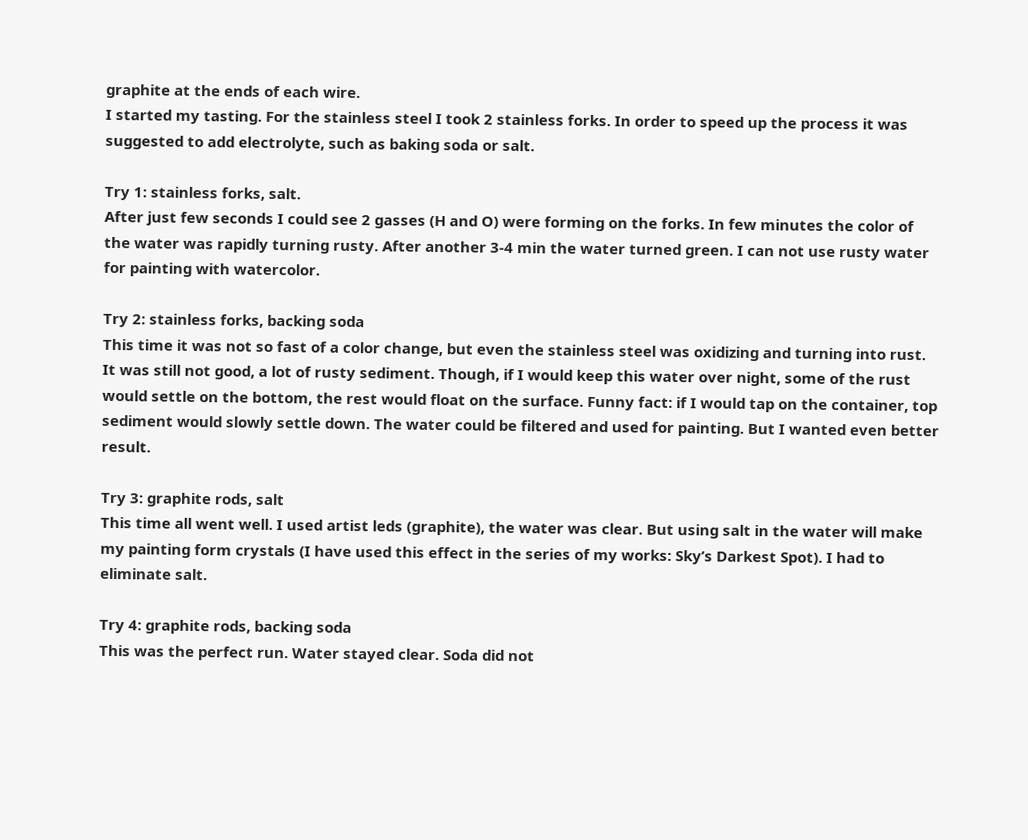graphite at the ends of each wire.
I started my tasting. For the stainless steel I took 2 stainless forks. In order to speed up the process it was suggested to add electrolyte, such as baking soda or salt.

Try 1: stainless forks, salt.
After just few seconds I could see 2 gasses (H and O) were forming on the forks. In few minutes the color of the water was rapidly turning rusty. After another 3-4 min the water turned green. I can not use rusty water for painting with watercolor.

Try 2: stainless forks, backing soda
This time it was not so fast of a color change, but even the stainless steel was oxidizing and turning into rust. It was still not good, a lot of rusty sediment. Though, if I would keep this water over night, some of the rust would settle on the bottom, the rest would float on the surface. Funny fact: if I would tap on the container, top sediment would slowly settle down. The water could be filtered and used for painting. But I wanted even better result.

Try 3: graphite rods, salt
This time all went well. I used artist leds (graphite), the water was clear. But using salt in the water will make my painting form crystals (I have used this effect in the series of my works: Sky’s Darkest Spot). I had to eliminate salt.

Try 4: graphite rods, backing soda
This was the perfect run. Water stayed clear. Soda did not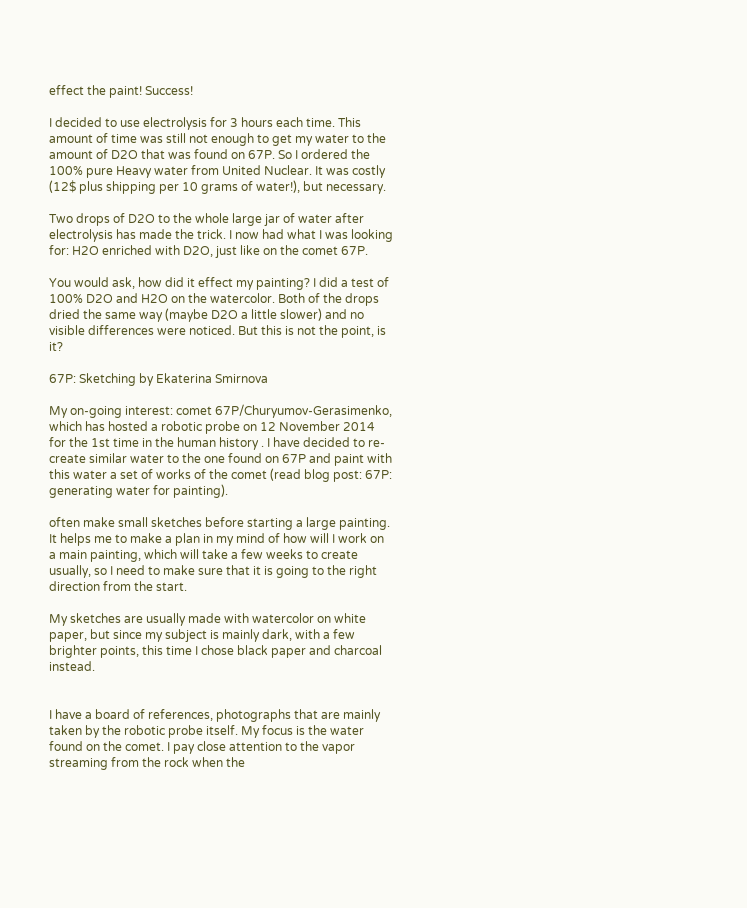effect the paint! Success!

I decided to use electrolysis for 3 hours each time. This amount of time was still not enough to get my water to the amount of D2O that was found on 67P. So I ordered the 100% pure Heavy water from United Nuclear. It was costly (12$ plus shipping per 10 grams of water!), but necessary.

Two drops of D2O to the whole large jar of water after electrolysis has made the trick. I now had what I was looking for: H2O enriched with D2O, just like on the comet 67P.

You would ask, how did it effect my painting? I did a test of 100% D2O and H2O on the watercolor. Both of the drops dried the same way (maybe D2O a little slower) and no visible differences were noticed. But this is not the point, is it?

67P: Sketching by Ekaterina Smirnova

My on-going interest: comet 67P/Churyumov-Gerasimenko, which has hosted a robotic probe on 12 November 2014 for the 1st time in the human history . I have decided to re-create similar water to the one found on 67P and paint with this water a set of works of the comet (read blog post: 67P: generating water for painting).

often make small sketches before starting a large painting. It helps me to make a plan in my mind of how will I work on a main painting, which will take a few weeks to create usually, so I need to make sure that it is going to the right direction from the start.

My sketches are usually made with watercolor on white paper, but since my subject is mainly dark, with a few brighter points, this time I chose black paper and charcoal instead.


I have a board of references, photographs that are mainly taken by the robotic probe itself. My focus is the water found on the comet. I pay close attention to the vapor streaming from the rock when the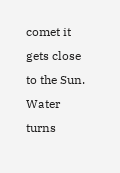comet it gets close to the Sun. Water turns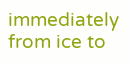immediately from ice to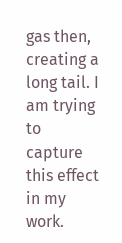gas then, creating a long tail. I am trying to capture this effect in my work.